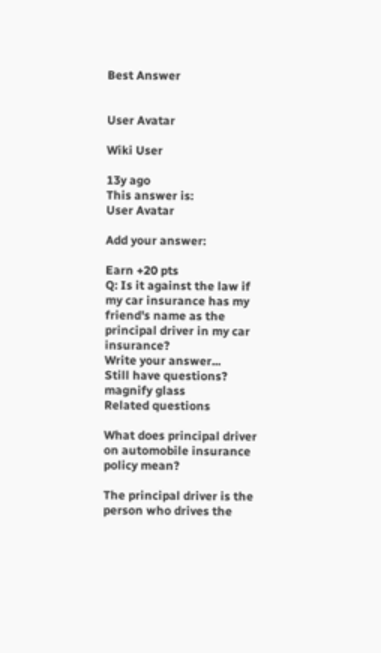Best Answer


User Avatar

Wiki User

13y ago
This answer is:
User Avatar

Add your answer:

Earn +20 pts
Q: Is it against the law if my car insurance has my friend's name as the principal driver in my car insurance?
Write your answer...
Still have questions?
magnify glass
Related questions

What does principal driver on automobile insurance policy mean?

The principal driver is the person who drives the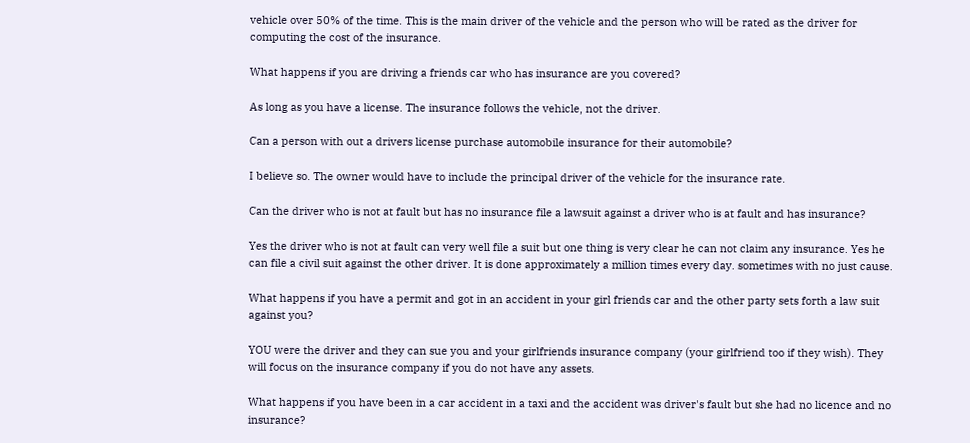vehicle over 50% of the time. This is the main driver of the vehicle and the person who will be rated as the driver for computing the cost of the insurance.

What happens if you are driving a friends car who has insurance are you covered?

As long as you have a license. The insurance follows the vehicle, not the driver.

Can a person with out a drivers license purchase automobile insurance for their automobile?

I believe so. The owner would have to include the principal driver of the vehicle for the insurance rate.

Can the driver who is not at fault but has no insurance file a lawsuit against a driver who is at fault and has insurance?

Yes the driver who is not at fault can very well file a suit but one thing is very clear he can not claim any insurance. Yes he can file a civil suit against the other driver. It is done approximately a million times every day. sometimes with no just cause.

What happens if you have a permit and got in an accident in your girl friends car and the other party sets forth a law suit against you?

YOU were the driver and they can sue you and your girlfriends insurance company (your girlfriend too if they wish). They will focus on the insurance company if you do not have any assets.

What happens if you have been in a car accident in a taxi and the accident was driver's fault but she had no licence and no insurance?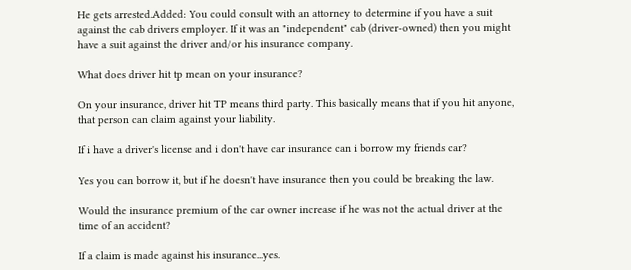He gets arrested.Added: You could consult with an attorney to determine if you have a suit against the cab drivers employer. If it was an "independent" cab (driver-owned) then you might have a suit against the driver and/or his insurance company.

What does driver hit tp mean on your insurance?

On your insurance, driver hit TP means third party. This basically means that if you hit anyone, that person can claim against your liability.

If i have a driver's license and i don't have car insurance can i borrow my friends car?

Yes you can borrow it, but if he doesn't have insurance then you could be breaking the law.

Would the insurance premium of the car owner increase if he was not the actual driver at the time of an accident?

If a claim is made against his insurance...yes.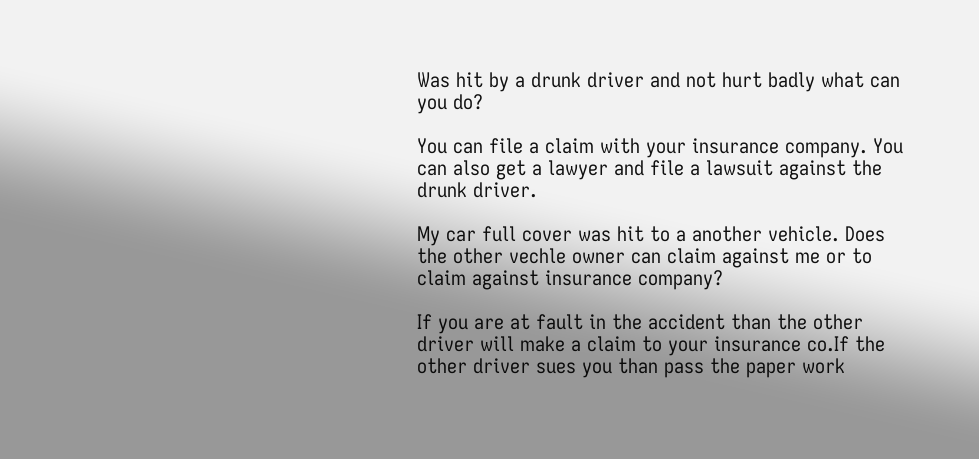Was hit by a drunk driver and not hurt badly what can you do?

You can file a claim with your insurance company. You can also get a lawyer and file a lawsuit against the drunk driver.

My car full cover was hit to a another vehicle. Does the other vechle owner can claim against me or to claim against insurance company?

If you are at fault in the accident than the other driver will make a claim to your insurance co.If the other driver sues you than pass the paper work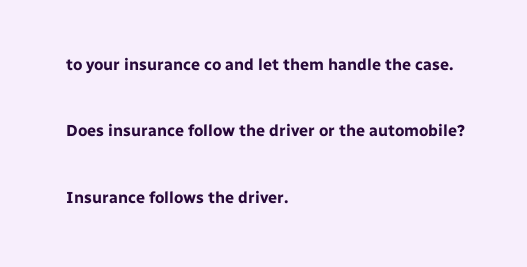to your insurance co and let them handle the case.

Does insurance follow the driver or the automobile?

Insurance follows the driver.